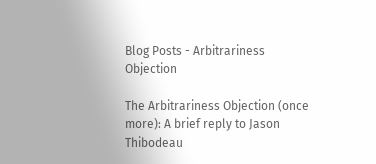Blog Posts - Arbitrariness Objection

The Arbitrariness Objection (once more): A brief reply to Jason Thibodeau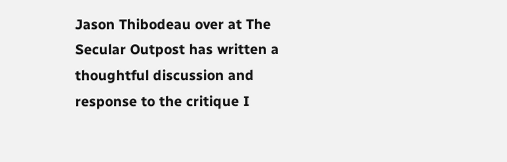Jason Thibodeau over at The Secular Outpost has written a thoughtful discussion and response to the critique I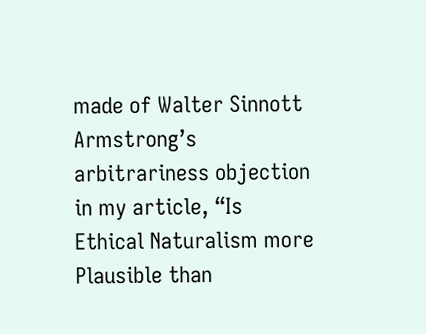made of Walter Sinnott Armstrong’s arbitrariness objection in my article, “Is Ethical Naturalism more Plausible than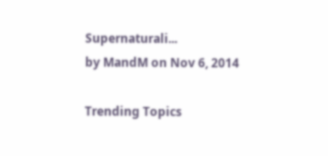Supernaturali...
by MandM on Nov 6, 2014

Trending Topics